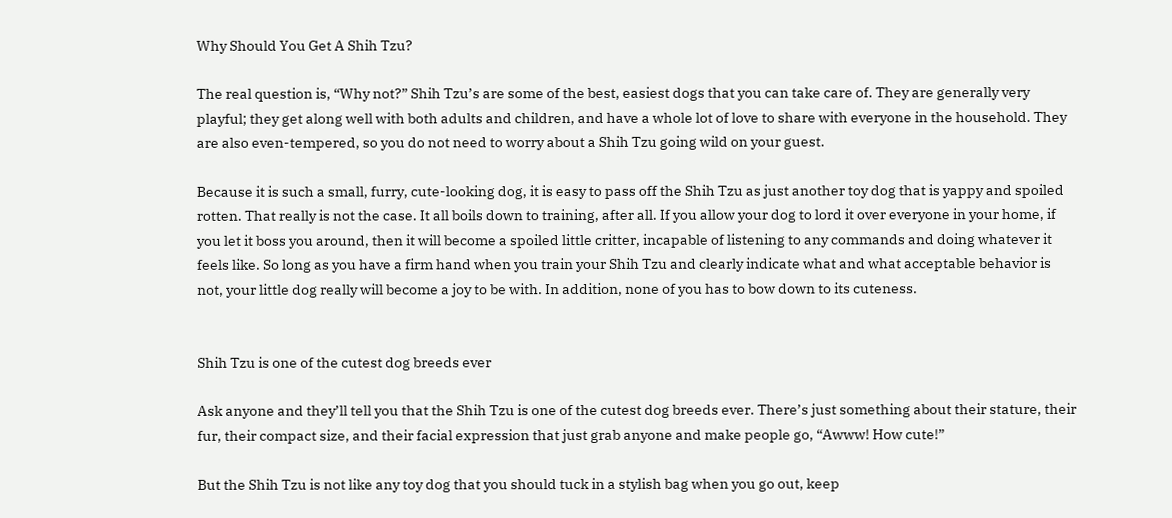Why Should You Get A Shih Tzu?

The real question is, “Why not?” Shih Tzu’s are some of the best, easiest dogs that you can take care of. They are generally very playful; they get along well with both adults and children, and have a whole lot of love to share with everyone in the household. They are also even-tempered, so you do not need to worry about a Shih Tzu going wild on your guest.

Because it is such a small, furry, cute-looking dog, it is easy to pass off the Shih Tzu as just another toy dog that is yappy and spoiled rotten. That really is not the case. It all boils down to training, after all. If you allow your dog to lord it over everyone in your home, if you let it boss you around, then it will become a spoiled little critter, incapable of listening to any commands and doing whatever it feels like. So long as you have a firm hand when you train your Shih Tzu and clearly indicate what and what acceptable behavior is not, your little dog really will become a joy to be with. In addition, none of you has to bow down to its cuteness.


Shih Tzu is one of the cutest dog breeds ever

Ask anyone and they’ll tell you that the Shih Tzu is one of the cutest dog breeds ever. There’s just something about their stature, their fur, their compact size, and their facial expression that just grab anyone and make people go, “Awww! How cute!”

But the Shih Tzu is not like any toy dog that you should tuck in a stylish bag when you go out, keep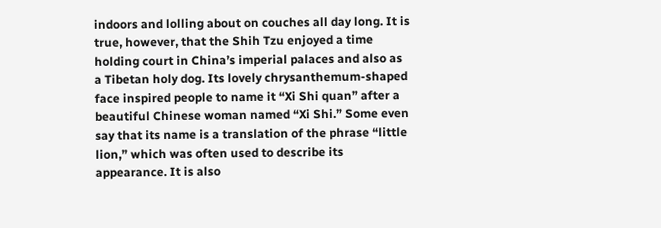indoors and lolling about on couches all day long. It is true, however, that the Shih Tzu enjoyed a time holding court in China’s imperial palaces and also as a Tibetan holy dog. Its lovely chrysanthemum-shaped face inspired people to name it “Xi Shi quan” after a beautiful Chinese woman named “Xi Shi.” Some even say that its name is a translation of the phrase “little lion,” which was often used to describe its appearance. It is also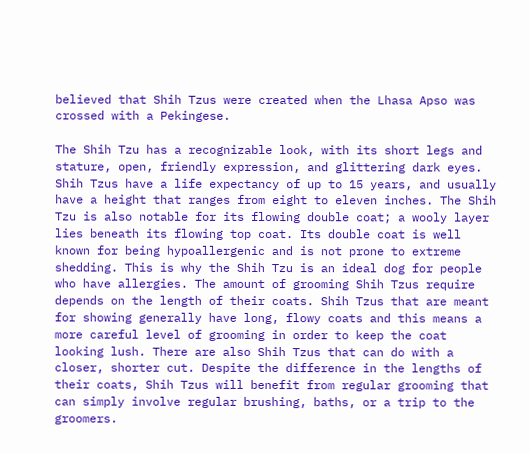believed that Shih Tzus were created when the Lhasa Apso was crossed with a Pekingese.

The Shih Tzu has a recognizable look, with its short legs and stature, open, friendly expression, and glittering dark eyes. Shih Tzus have a life expectancy of up to 15 years, and usually have a height that ranges from eight to eleven inches. The Shih Tzu is also notable for its flowing double coat; a wooly layer lies beneath its flowing top coat. Its double coat is well known for being hypoallergenic and is not prone to extreme shedding. This is why the Shih Tzu is an ideal dog for people who have allergies. The amount of grooming Shih Tzus require depends on the length of their coats. Shih Tzus that are meant for showing generally have long, flowy coats and this means a more careful level of grooming in order to keep the coat looking lush. There are also Shih Tzus that can do with a closer, shorter cut. Despite the difference in the lengths of their coats, Shih Tzus will benefit from regular grooming that can simply involve regular brushing, baths, or a trip to the groomers.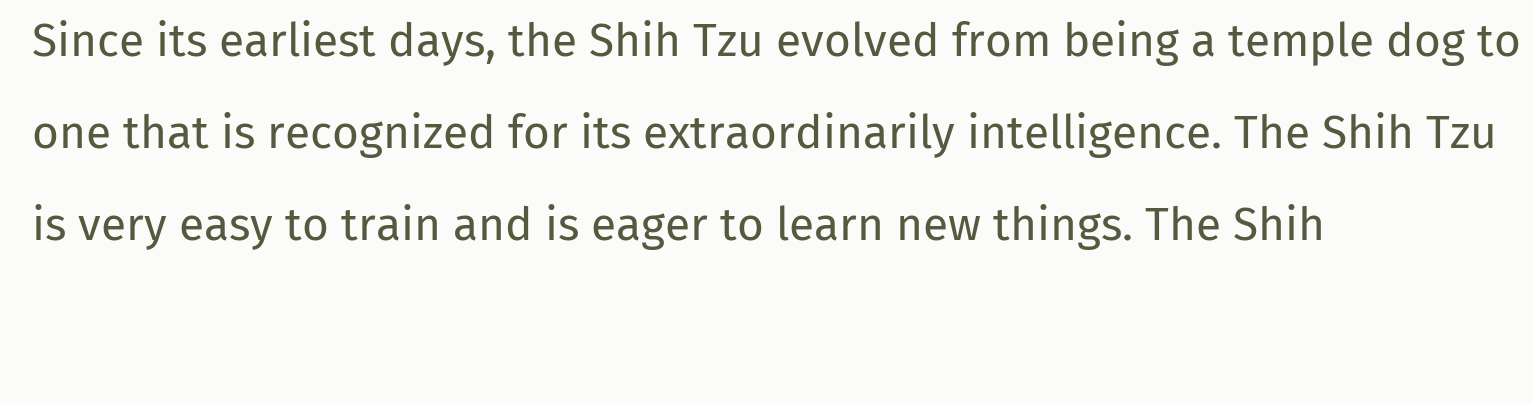Since its earliest days, the Shih Tzu evolved from being a temple dog to one that is recognized for its extraordinarily intelligence. The Shih Tzu is very easy to train and is eager to learn new things. The Shih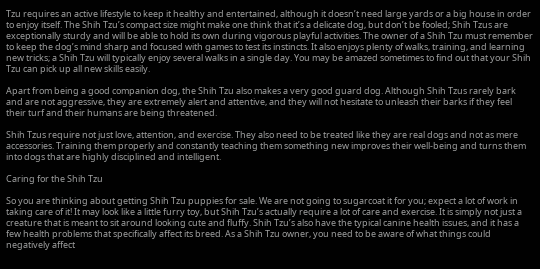Tzu requires an active lifestyle to keep it healthy and entertained, although it doesn’t need large yards or a big house in order to enjoy itself. The Shih Tzu’s compact size might make one think that it’s a delicate dog, but don’t be fooled; Shih Tzus are exceptionally sturdy and will be able to hold its own during vigorous playful activities. The owner of a Shih Tzu must remember to keep the dog’s mind sharp and focused with games to test its instincts. It also enjoys plenty of walks, training, and learning new tricks; a Shih Tzu will typically enjoy several walks in a single day. You may be amazed sometimes to find out that your Shih Tzu can pick up all new skills easily.

Apart from being a good companion dog, the Shih Tzu also makes a very good guard dog. Although Shih Tzus rarely bark and are not aggressive, they are extremely alert and attentive, and they will not hesitate to unleash their barks if they feel their turf and their humans are being threatened.

Shih Tzus require not just love, attention, and exercise. They also need to be treated like they are real dogs and not as mere accessories. Training them properly and constantly teaching them something new improves their well-being and turns them into dogs that are highly disciplined and intelligent.

Caring for the Shih Tzu

So you are thinking about getting Shih Tzu puppies for sale. We are not going to sugarcoat it for you; expect a lot of work in taking care of it! It may look like a little furry toy, but Shih Tzu’s actually require a lot of care and exercise. It is simply not just a creature that is meant to sit around looking cute and fluffy. Shih Tzu’s also have the typical canine health issues, and it has a few health problems that specifically affect its breed. As a Shih Tzu owner, you need to be aware of what things could negatively affect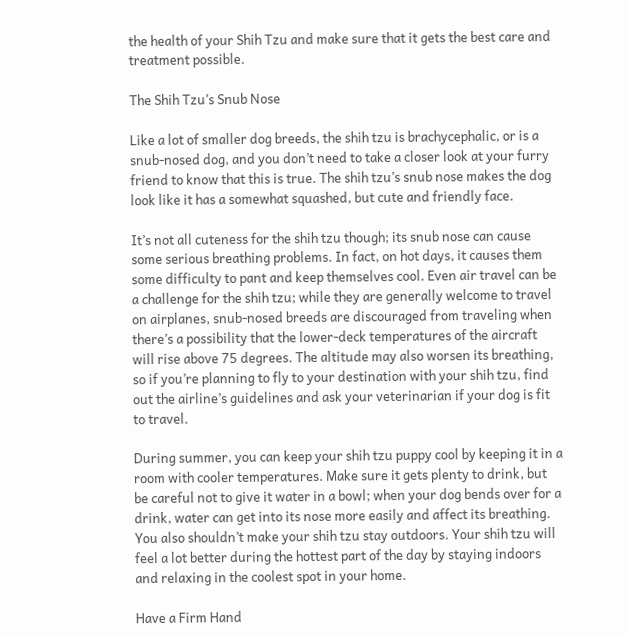the health of your Shih Tzu and make sure that it gets the best care and treatment possible.

The Shih Tzu’s Snub Nose

Like a lot of smaller dog breeds, the shih tzu is brachycephalic, or is a snub-nosed dog, and you don’t need to take a closer look at your furry friend to know that this is true. The shih tzu’s snub nose makes the dog look like it has a somewhat squashed, but cute and friendly face.

It’s not all cuteness for the shih tzu though; its snub nose can cause some serious breathing problems. In fact, on hot days, it causes them some difficulty to pant and keep themselves cool. Even air travel can be a challenge for the shih tzu; while they are generally welcome to travel on airplanes, snub-nosed breeds are discouraged from traveling when there’s a possibility that the lower-deck temperatures of the aircraft will rise above 75 degrees. The altitude may also worsen its breathing, so if you’re planning to fly to your destination with your shih tzu, find out the airline’s guidelines and ask your veterinarian if your dog is fit to travel.

During summer, you can keep your shih tzu puppy cool by keeping it in a room with cooler temperatures. Make sure it gets plenty to drink, but be careful not to give it water in a bowl; when your dog bends over for a drink, water can get into its nose more easily and affect its breathing. You also shouldn’t make your shih tzu stay outdoors. Your shih tzu will feel a lot better during the hottest part of the day by staying indoors and relaxing in the coolest spot in your home.

Have a Firm Hand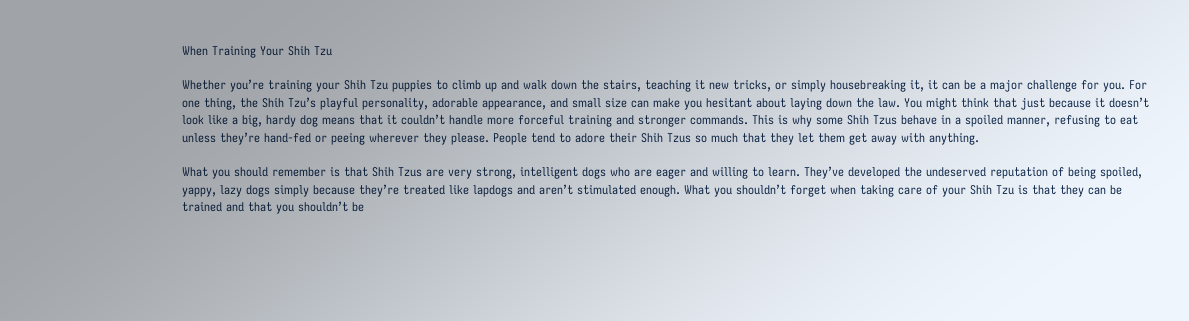When Training Your Shih Tzu

Whether you’re training your Shih Tzu puppies to climb up and walk down the stairs, teaching it new tricks, or simply housebreaking it, it can be a major challenge for you. For one thing, the Shih Tzu’s playful personality, adorable appearance, and small size can make you hesitant about laying down the law. You might think that just because it doesn’t look like a big, hardy dog means that it couldn’t handle more forceful training and stronger commands. This is why some Shih Tzus behave in a spoiled manner, refusing to eat unless they’re hand-fed or peeing wherever they please. People tend to adore their Shih Tzus so much that they let them get away with anything.

What you should remember is that Shih Tzus are very strong, intelligent dogs who are eager and willing to learn. They’ve developed the undeserved reputation of being spoiled, yappy, lazy dogs simply because they’re treated like lapdogs and aren’t stimulated enough. What you shouldn’t forget when taking care of your Shih Tzu is that they can be trained and that you shouldn’t be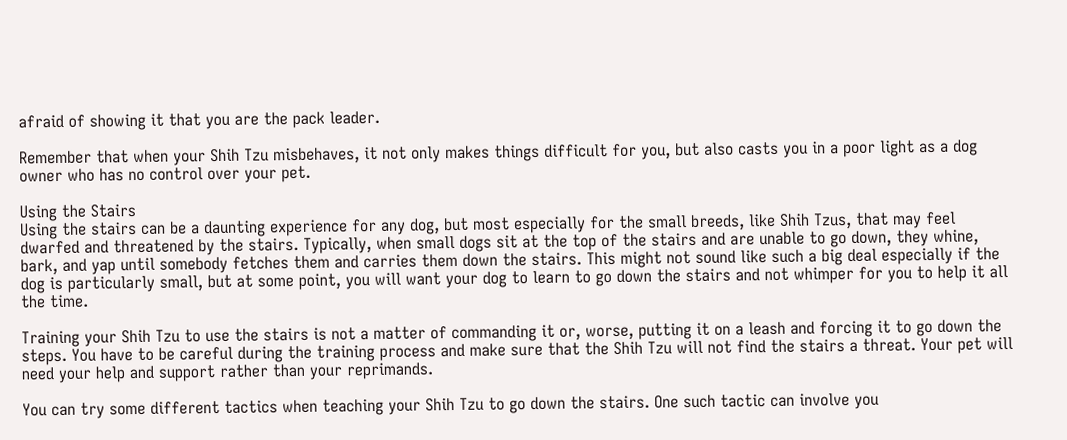afraid of showing it that you are the pack leader.

Remember that when your Shih Tzu misbehaves, it not only makes things difficult for you, but also casts you in a poor light as a dog owner who has no control over your pet.

Using the Stairs
Using the stairs can be a daunting experience for any dog, but most especially for the small breeds, like Shih Tzus, that may feel dwarfed and threatened by the stairs. Typically, when small dogs sit at the top of the stairs and are unable to go down, they whine, bark, and yap until somebody fetches them and carries them down the stairs. This might not sound like such a big deal especially if the dog is particularly small, but at some point, you will want your dog to learn to go down the stairs and not whimper for you to help it all the time.

Training your Shih Tzu to use the stairs is not a matter of commanding it or, worse, putting it on a leash and forcing it to go down the steps. You have to be careful during the training process and make sure that the Shih Tzu will not find the stairs a threat. Your pet will need your help and support rather than your reprimands.

You can try some different tactics when teaching your Shih Tzu to go down the stairs. One such tactic can involve you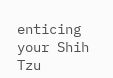enticing your Shih Tzu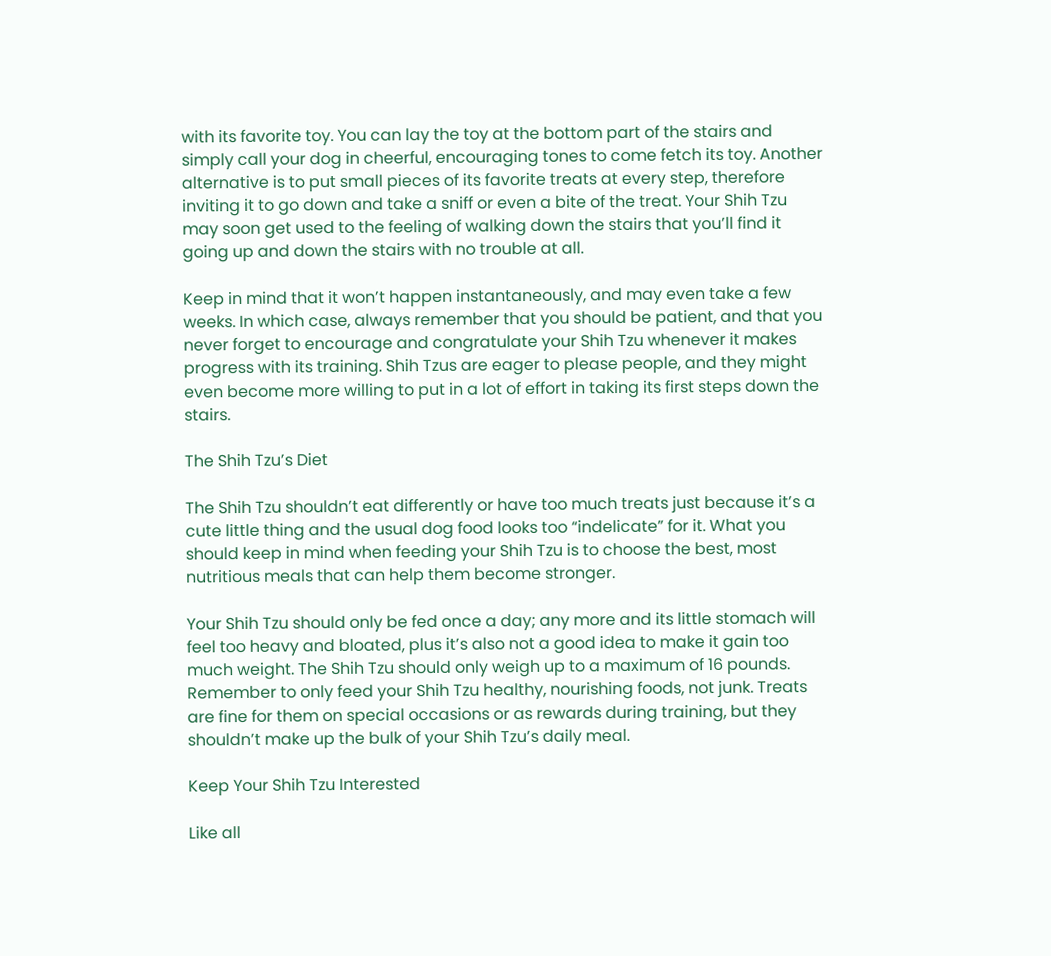with its favorite toy. You can lay the toy at the bottom part of the stairs and simply call your dog in cheerful, encouraging tones to come fetch its toy. Another alternative is to put small pieces of its favorite treats at every step, therefore inviting it to go down and take a sniff or even a bite of the treat. Your Shih Tzu may soon get used to the feeling of walking down the stairs that you’ll find it going up and down the stairs with no trouble at all.

Keep in mind that it won’t happen instantaneously, and may even take a few weeks. In which case, always remember that you should be patient, and that you never forget to encourage and congratulate your Shih Tzu whenever it makes progress with its training. Shih Tzus are eager to please people, and they might even become more willing to put in a lot of effort in taking its first steps down the stairs.

The Shih Tzu’s Diet

The Shih Tzu shouldn’t eat differently or have too much treats just because it’s a cute little thing and the usual dog food looks too “indelicate” for it. What you should keep in mind when feeding your Shih Tzu is to choose the best, most nutritious meals that can help them become stronger.

Your Shih Tzu should only be fed once a day; any more and its little stomach will feel too heavy and bloated, plus it’s also not a good idea to make it gain too much weight. The Shih Tzu should only weigh up to a maximum of 16 pounds. Remember to only feed your Shih Tzu healthy, nourishing foods, not junk. Treats are fine for them on special occasions or as rewards during training, but they shouldn’t make up the bulk of your Shih Tzu’s daily meal.

Keep Your Shih Tzu Interested

Like all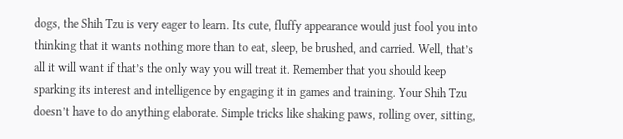dogs, the Shih Tzu is very eager to learn. Its cute, fluffy appearance would just fool you into thinking that it wants nothing more than to eat, sleep, be brushed, and carried. Well, that’s all it will want if that’s the only way you will treat it. Remember that you should keep sparking its interest and intelligence by engaging it in games and training. Your Shih Tzu doesn’t have to do anything elaborate. Simple tricks like shaking paws, rolling over, sitting,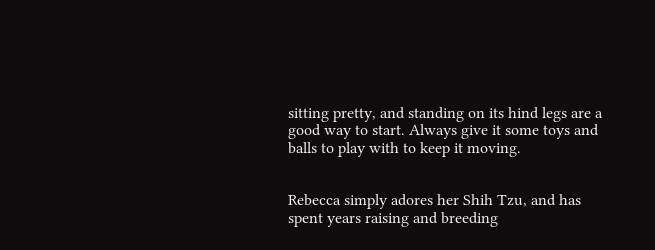sitting pretty, and standing on its hind legs are a good way to start. Always give it some toys and balls to play with to keep it moving.


Rebecca simply adores her Shih Tzu, and has spent years raising and breeding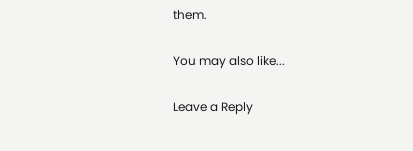them.

You may also like...

Leave a Reply